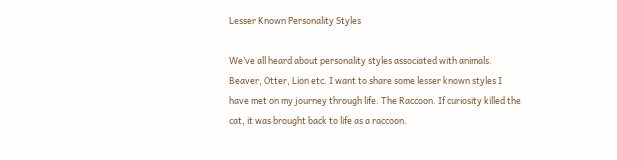Lesser Known Personality Styles

We’ve all heard about personality styles associated with animals. Beaver, Otter, Lion etc. I want to share some lesser known styles I have met on my journey through life. The Raccoon. If curiosity killed the cat, it was brought back to life as a raccoon.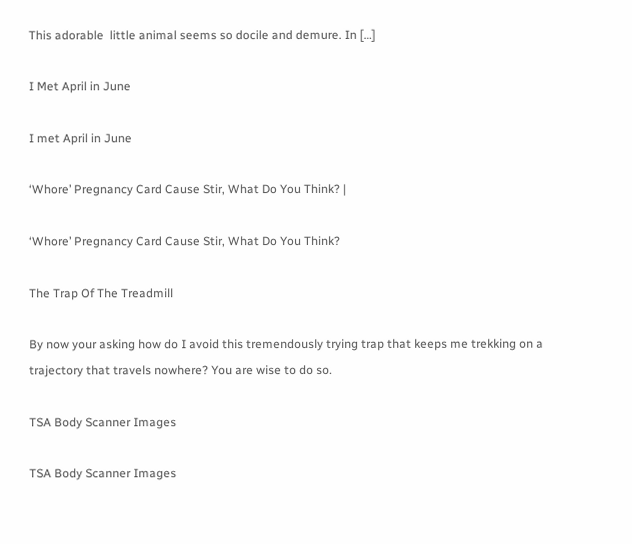This adorable  little animal seems so docile and demure. In […]

I Met April in June

I met April in June

‘Whore’ Pregnancy Card Cause Stir, What Do You Think? |

‘Whore’ Pregnancy Card Cause Stir, What Do You Think?

The Trap Of The Treadmill

By now your asking how do I avoid this tremendously trying trap that keeps me trekking on a trajectory that travels nowhere? You are wise to do so.

TSA Body Scanner Images

TSA Body Scanner Images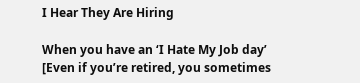I Hear They Are Hiring

When you have an ‘I Hate My Job day’ [Even if you’re retired, you sometimes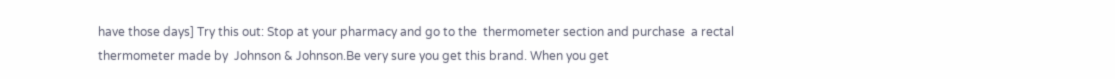have those days] Try this out: Stop at your pharmacy and go to the  thermometer section and purchase  a rectal thermometer made by  Johnson & Johnson.Be very sure you get this brand. When you get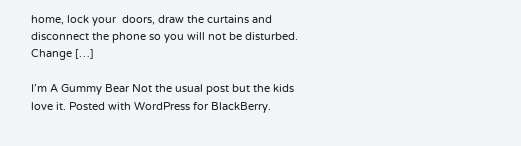home, lock your  doors, draw the curtains and disconnect the phone so you will not be disturbed. Change […]

I’m A Gummy Bear Not the usual post but the kids love it. Posted with WordPress for BlackBerry.